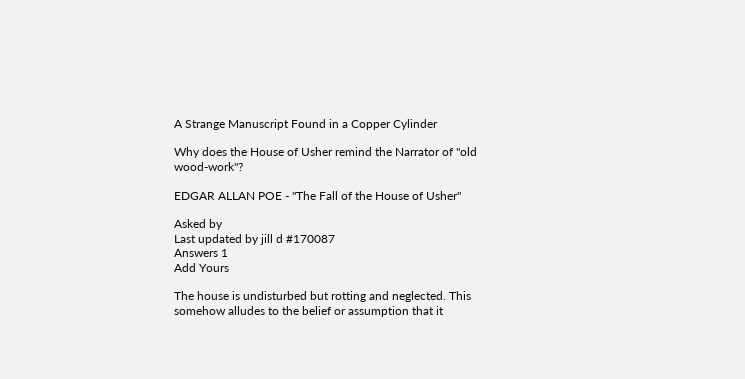A Strange Manuscript Found in a Copper Cylinder

Why does the House of Usher remind the Narrator of "old wood-work"?

EDGAR ALLAN POE - "The Fall of the House of Usher"

Asked by
Last updated by jill d #170087
Answers 1
Add Yours

The house is undisturbed but rotting and neglected. This somehow alludes to the belief or assumption that it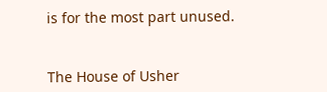is for the most part unused.


The House of Usher